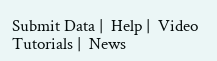Submit Data |  Help |  Video Tutorials |  News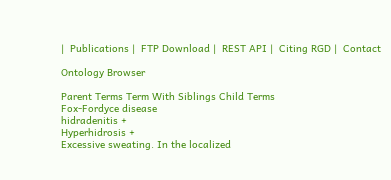|  Publications |  FTP Download |  REST API |  Citing RGD |  Contact

Ontology Browser

Parent Terms Term With Siblings Child Terms
Fox-Fordyce disease
hidradenitis +
Hyperhidrosis +
Excessive sweating. In the localized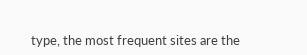type, the most frequent sites are the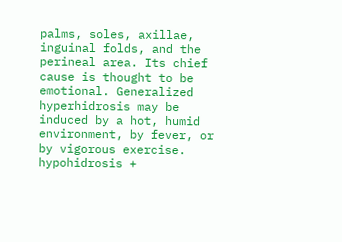palms, soles, axillae, inguinal folds, and the perineal area. Its chief cause is thought to be emotional. Generalized hyperhidrosis may be induced by a hot, humid environment, by fever, or by vigorous exercise.
hypohidrosis +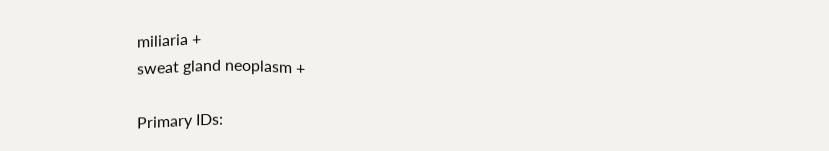miliaria +
sweat gland neoplasm +

Primary IDs: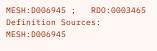MESH:D006945 ;   RDO:0003465
Definition Sources: MESH:D006945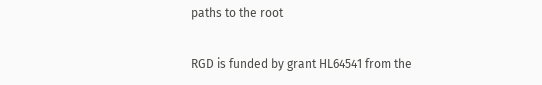paths to the root


RGD is funded by grant HL64541 from the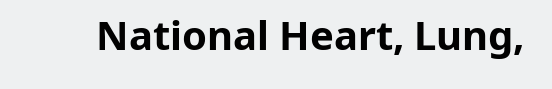National Heart, Lung,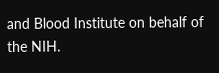and Blood Institute on behalf of the NIH.